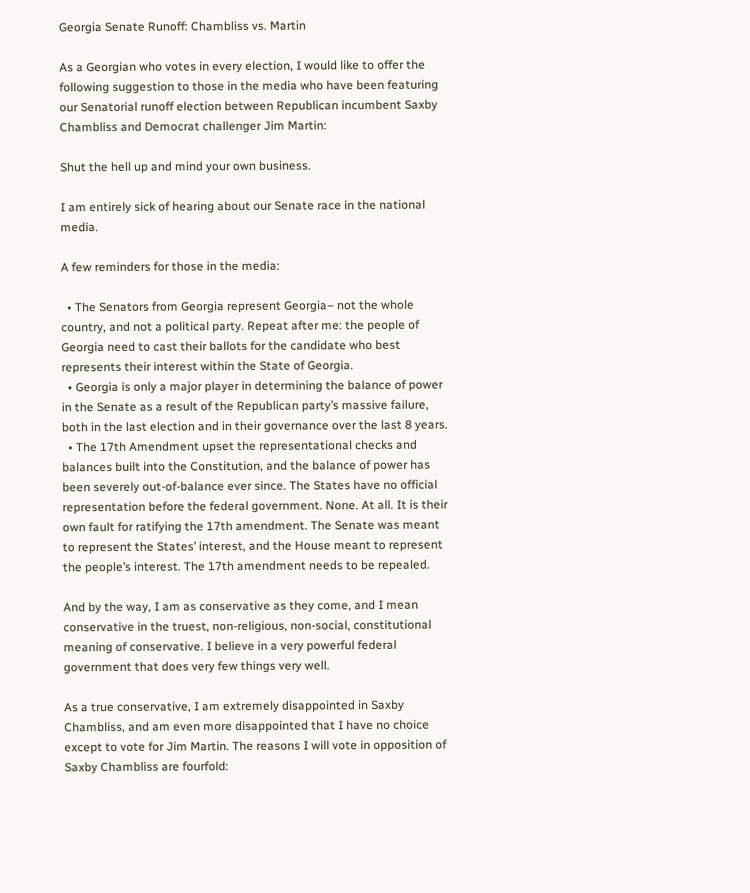Georgia Senate Runoff: Chambliss vs. Martin

As a Georgian who votes in every election, I would like to offer the following suggestion to those in the media who have been featuring our Senatorial runoff election between Republican incumbent Saxby Chambliss and Democrat challenger Jim Martin:

Shut the hell up and mind your own business.

I am entirely sick of hearing about our Senate race in the national media.

A few reminders for those in the media:

  • The Senators from Georgia represent Georgia– not the whole country, and not a political party. Repeat after me: the people of Georgia need to cast their ballots for the candidate who best represents their interest within the State of Georgia.
  • Georgia is only a major player in determining the balance of power in the Senate as a result of the Republican party’s massive failure, both in the last election and in their governance over the last 8 years.
  • The 17th Amendment upset the representational checks and balances built into the Constitution, and the balance of power has been severely out-of-balance ever since. The States have no official representation before the federal government. None. At all. It is their own fault for ratifying the 17th amendment. The Senate was meant to represent the States’ interest, and the House meant to represent the people’s interest. The 17th amendment needs to be repealed.

And by the way, I am as conservative as they come, and I mean conservative in the truest, non-religious, non-social, constitutional meaning of conservative. I believe in a very powerful federal government that does very few things very well.

As a true conservative, I am extremely disappointed in Saxby Chambliss, and am even more disappointed that I have no choice except to vote for Jim Martin. The reasons I will vote in opposition of Saxby Chambliss are fourfold: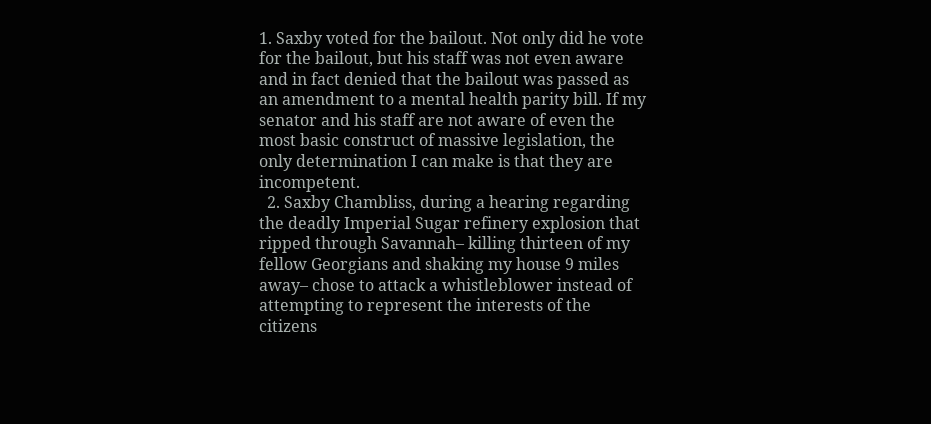1. Saxby voted for the bailout. Not only did he vote for the bailout, but his staff was not even aware and in fact denied that the bailout was passed as an amendment to a mental health parity bill. If my senator and his staff are not aware of even the most basic construct of massive legislation, the only determination I can make is that they are incompetent.
  2. Saxby Chambliss, during a hearing regarding the deadly Imperial Sugar refinery explosion that ripped through Savannah– killing thirteen of my fellow Georgians and shaking my house 9 miles away– chose to attack a whistleblower instead of attempting to represent the interests of the citizens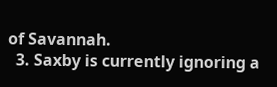of Savannah.
  3. Saxby is currently ignoring a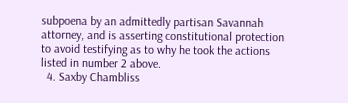subpoena by an admittedly partisan Savannah attorney, and is asserting constitutional protection to avoid testifying as to why he took the actions listed in number 2 above.
  4. Saxby Chambliss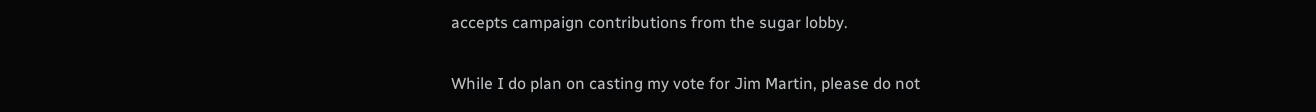accepts campaign contributions from the sugar lobby.

While I do plan on casting my vote for Jim Martin, please do not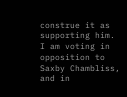construe it as supporting him. I am voting in opposition to Saxby Chambliss, and in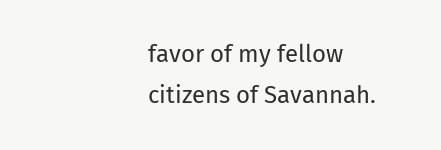favor of my fellow citizens of Savannah.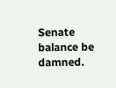Senate balance be damned.